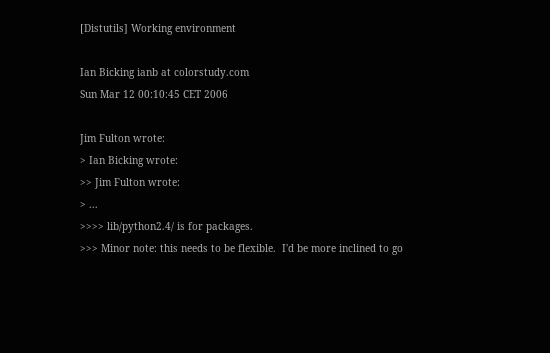[Distutils] Working environment

Ian Bicking ianb at colorstudy.com
Sun Mar 12 00:10:45 CET 2006

Jim Fulton wrote:
> Ian Bicking wrote:
>> Jim Fulton wrote:
> ...
>>>> lib/python2.4/ is for packages.
>>> Minor note: this needs to be flexible.  I'd be more inclined to go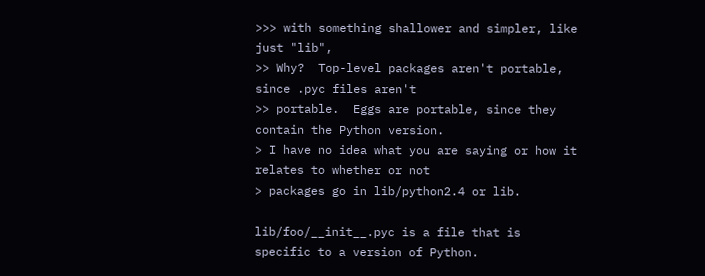>>> with something shallower and simpler, like just "lib",
>> Why?  Top-level packages aren't portable, since .pyc files aren't
>> portable.  Eggs are portable, since they contain the Python version.
> I have no idea what you are saying or how it relates to whether or not
> packages go in lib/python2.4 or lib.

lib/foo/__init__.pyc is a file that is specific to a version of Python.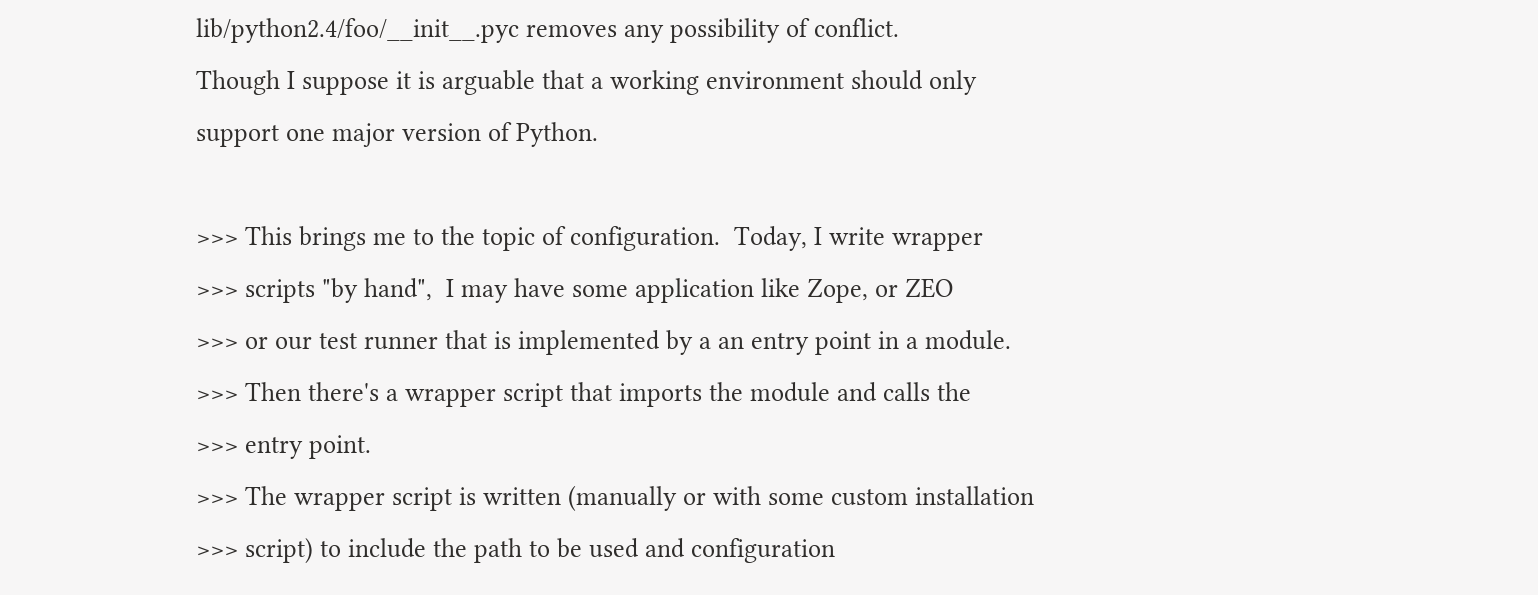lib/python2.4/foo/__init__.pyc removes any possibility of conflict.
Though I suppose it is arguable that a working environment should only
support one major version of Python.

>>> This brings me to the topic of configuration.  Today, I write wrapper
>>> scripts "by hand",  I may have some application like Zope, or ZEO
>>> or our test runner that is implemented by a an entry point in a module.
>>> Then there's a wrapper script that imports the module and calls the
>>> entry point.
>>> The wrapper script is written (manually or with some custom installation
>>> script) to include the path to be used and configuration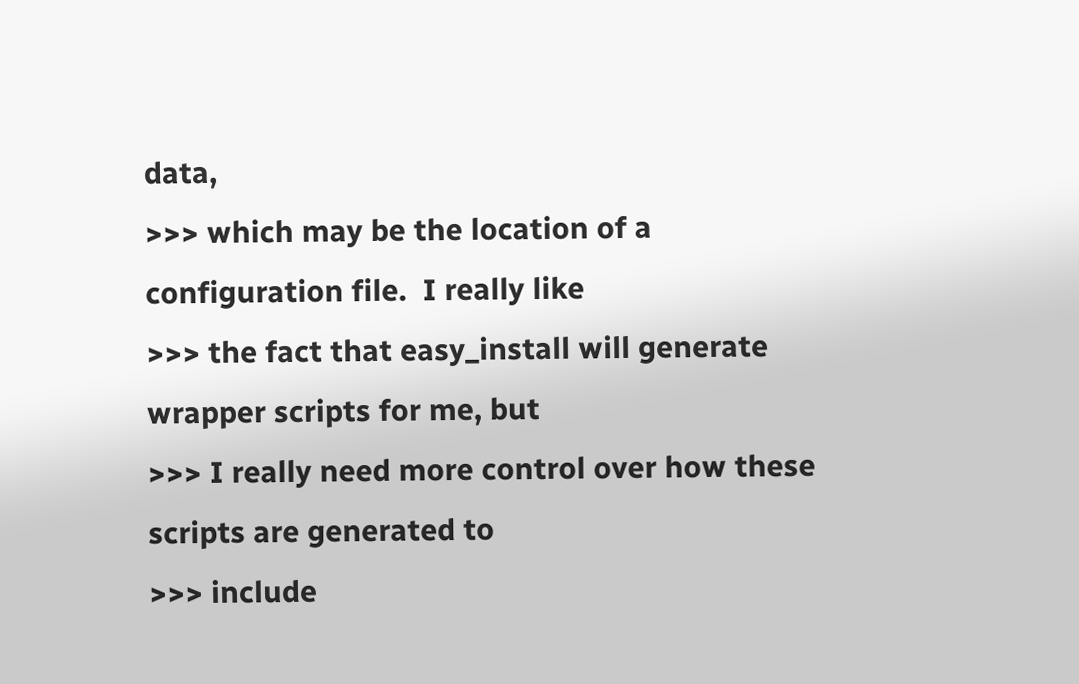data,
>>> which may be the location of a configuration file.  I really like
>>> the fact that easy_install will generate wrapper scripts for me, but
>>> I really need more control over how these scripts are generated to
>>> include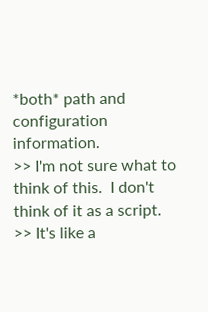*both* path and configuration information.
>> I'm not sure what to think of this.  I don't think of it as a script.
>> It's like a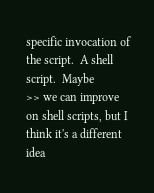specific invocation of the script.  A shell script.  Maybe
>> we can improve on shell scripts, but I think it's a different idea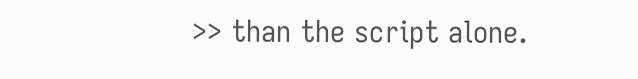>> than the script alone.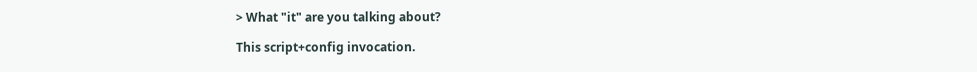> What "it" are you talking about?

This script+config invocation.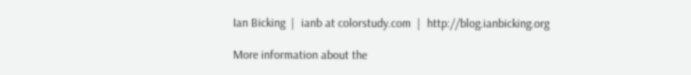Ian Bicking  |  ianb at colorstudy.com  |  http://blog.ianbicking.org

More information about the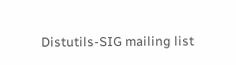Distutils-SIG mailing list